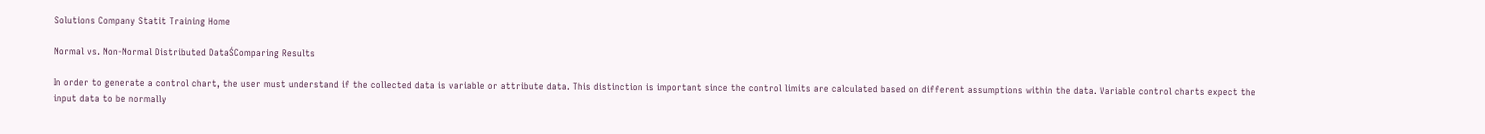Solutions Company Statit Training Home

Normal vs. Non-Normal Distributed DataŚComparing Results

In order to generate a control chart, the user must understand if the collected data is variable or attribute data. This distinction is important since the control limits are calculated based on different assumptions within the data. Variable control charts expect the input data to be normally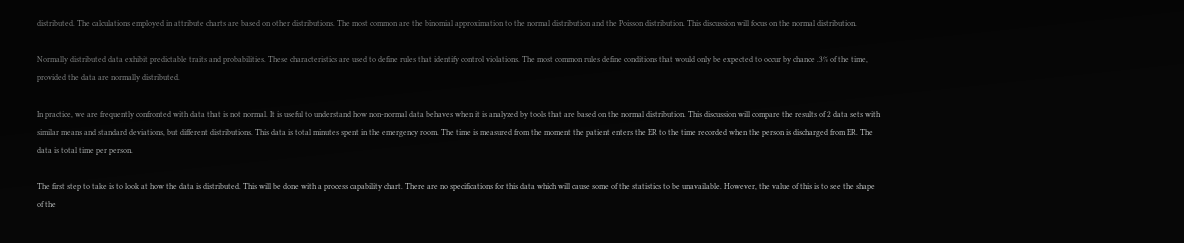distributed. The calculations employed in attribute charts are based on other distributions. The most common are the binomial approximation to the normal distribution and the Poisson distribution. This discussion will focus on the normal distribution.

Normally distributed data exhibit predictable traits and probabilities. These characteristics are used to define rules that identify control violations. The most common rules define conditions that would only be expected to occur by chance .3% of the time, provided the data are normally distributed.

In practice, we are frequently confronted with data that is not normal. It is useful to understand how non-normal data behaves when it is analyzed by tools that are based on the normal distribution. This discussion will compare the results of 2 data sets with similar means and standard deviations, but different distributions. This data is total minutes spent in the emergency room. The time is measured from the moment the patient enters the ER to the time recorded when the person is discharged from ER. The data is total time per person.

The first step to take is to look at how the data is distributed. This will be done with a process capability chart. There are no specifications for this data which will cause some of the statistics to be unavailable. However, the value of this is to see the shape of the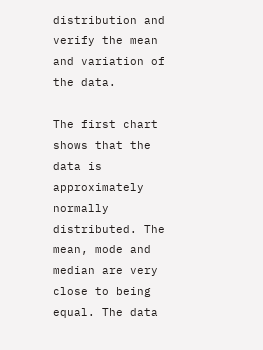distribution and verify the mean and variation of the data.

The first chart shows that the data is approximately normally distributed. The mean, mode and median are very close to being equal. The data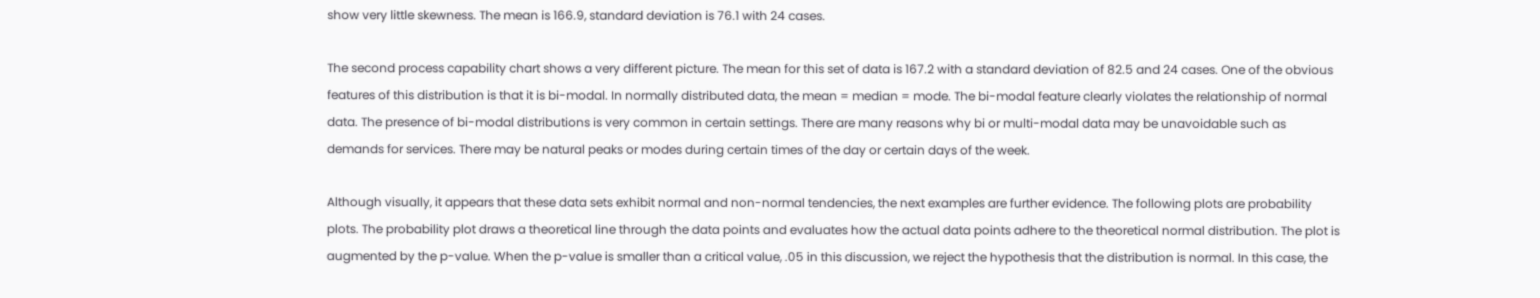show very little skewness. The mean is 166.9, standard deviation is 76.1 with 24 cases.

The second process capability chart shows a very different picture. The mean for this set of data is 167.2 with a standard deviation of 82.5 and 24 cases. One of the obvious features of this distribution is that it is bi-modal. In normally distributed data, the mean = median = mode. The bi-modal feature clearly violates the relationship of normal data. The presence of bi-modal distributions is very common in certain settings. There are many reasons why bi or multi-modal data may be unavoidable such as demands for services. There may be natural peaks or modes during certain times of the day or certain days of the week.

Although visually, it appears that these data sets exhibit normal and non-normal tendencies, the next examples are further evidence. The following plots are probability plots. The probability plot draws a theoretical line through the data points and evaluates how the actual data points adhere to the theoretical normal distribution. The plot is augmented by the p-value. When the p-value is smaller than a critical value, .05 in this discussion, we reject the hypothesis that the distribution is normal. In this case, the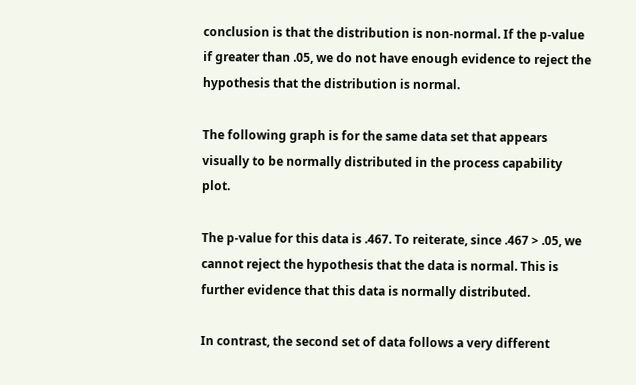conclusion is that the distribution is non-normal. If the p-value if greater than .05, we do not have enough evidence to reject the hypothesis that the distribution is normal.

The following graph is for the same data set that appears visually to be normally distributed in the process capability plot.

The p-value for this data is .467. To reiterate, since .467 > .05, we cannot reject the hypothesis that the data is normal. This is further evidence that this data is normally distributed.

In contrast, the second set of data follows a very different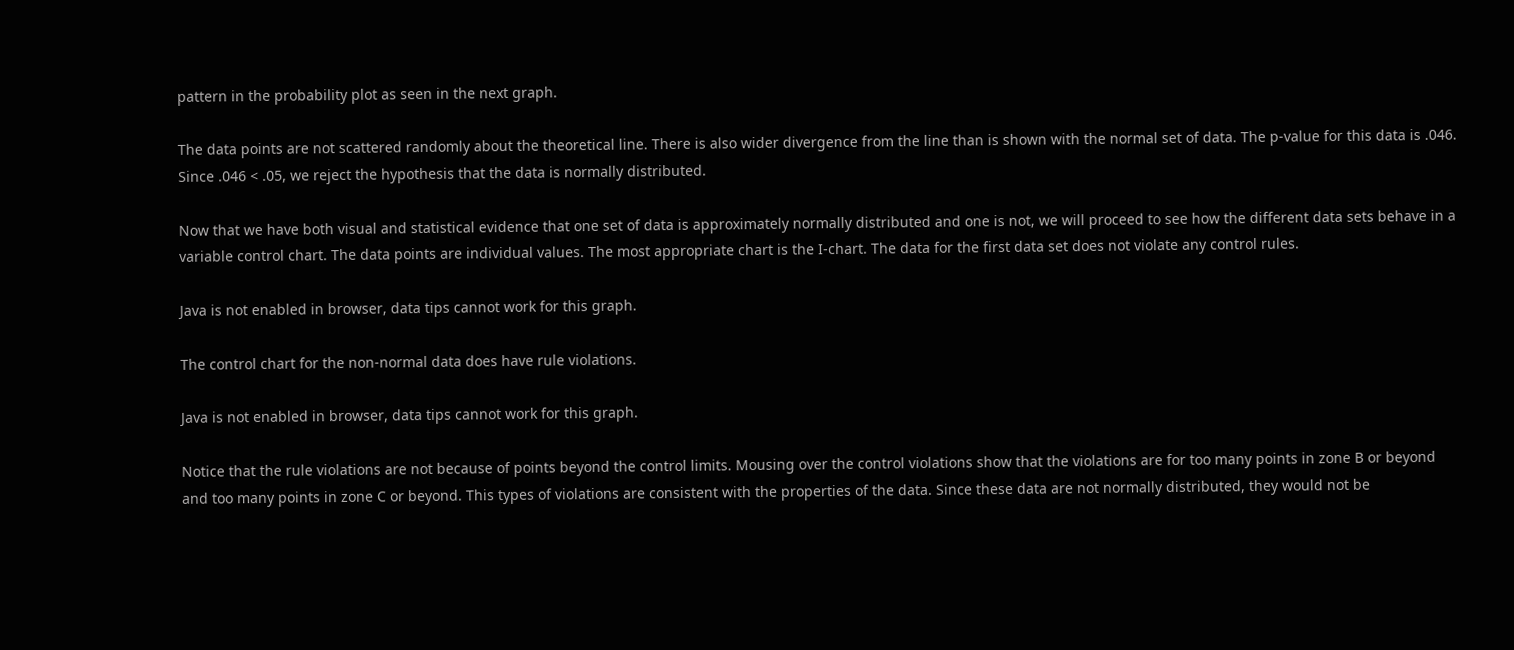pattern in the probability plot as seen in the next graph.

The data points are not scattered randomly about the theoretical line. There is also wider divergence from the line than is shown with the normal set of data. The p-value for this data is .046. Since .046 < .05, we reject the hypothesis that the data is normally distributed.

Now that we have both visual and statistical evidence that one set of data is approximately normally distributed and one is not, we will proceed to see how the different data sets behave in a variable control chart. The data points are individual values. The most appropriate chart is the I-chart. The data for the first data set does not violate any control rules.

Java is not enabled in browser, data tips cannot work for this graph.

The control chart for the non-normal data does have rule violations.

Java is not enabled in browser, data tips cannot work for this graph.

Notice that the rule violations are not because of points beyond the control limits. Mousing over the control violations show that the violations are for too many points in zone B or beyond and too many points in zone C or beyond. This types of violations are consistent with the properties of the data. Since these data are not normally distributed, they would not be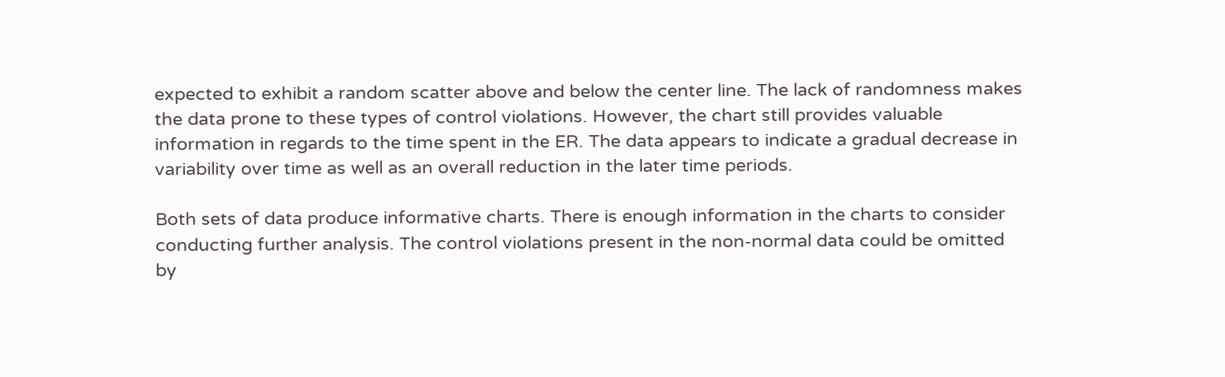expected to exhibit a random scatter above and below the center line. The lack of randomness makes the data prone to these types of control violations. However, the chart still provides valuable information in regards to the time spent in the ER. The data appears to indicate a gradual decrease in variability over time as well as an overall reduction in the later time periods.

Both sets of data produce informative charts. There is enough information in the charts to consider conducting further analysis. The control violations present in the non-normal data could be omitted by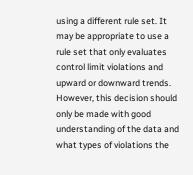using a different rule set. It may be appropriate to use a rule set that only evaluates control limit violations and upward or downward trends. However, this decision should only be made with good understanding of the data and what types of violations the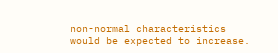non-normal characteristics would be expected to increase.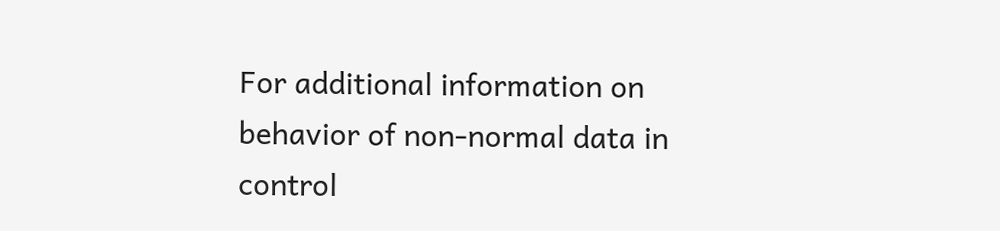For additional information on behavior of non-normal data in control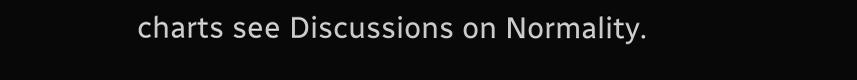charts see Discussions on Normality.